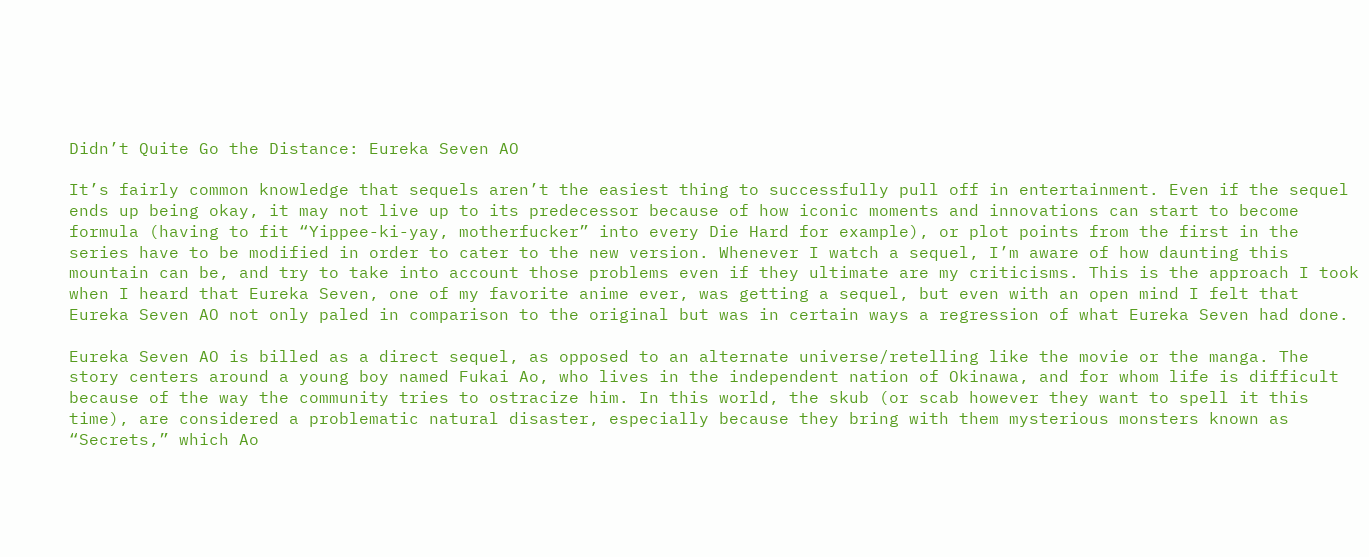Didn’t Quite Go the Distance: Eureka Seven AO

It’s fairly common knowledge that sequels aren’t the easiest thing to successfully pull off in entertainment. Even if the sequel ends up being okay, it may not live up to its predecessor because of how iconic moments and innovations can start to become formula (having to fit “Yippee-ki-yay, motherfucker” into every Die Hard for example), or plot points from the first in the series have to be modified in order to cater to the new version. Whenever I watch a sequel, I’m aware of how daunting this mountain can be, and try to take into account those problems even if they ultimate are my criticisms. This is the approach I took when I heard that Eureka Seven, one of my favorite anime ever, was getting a sequel, but even with an open mind I felt that Eureka Seven AO not only paled in comparison to the original but was in certain ways a regression of what Eureka Seven had done.

Eureka Seven AO is billed as a direct sequel, as opposed to an alternate universe/retelling like the movie or the manga. The story centers around a young boy named Fukai Ao, who lives in the independent nation of Okinawa, and for whom life is difficult because of the way the community tries to ostracize him. In this world, the skub (or scab however they want to spell it this time), are considered a problematic natural disaster, especially because they bring with them mysterious monsters known as “Secrets,” which Ao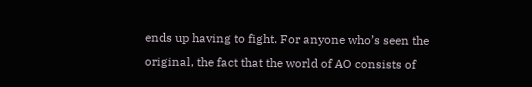ends up having to fight. For anyone who’s seen the original, the fact that the world of AO consists of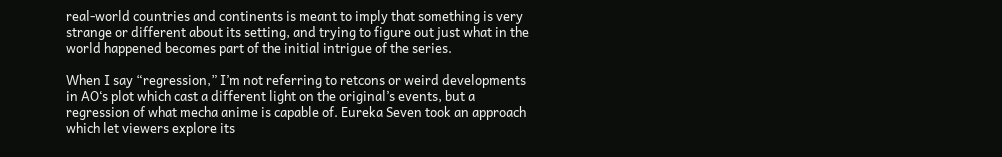real-world countries and continents is meant to imply that something is very strange or different about its setting, and trying to figure out just what in the world happened becomes part of the initial intrigue of the series.

When I say “regression,” I’m not referring to retcons or weird developments in AO‘s plot which cast a different light on the original’s events, but a regression of what mecha anime is capable of. Eureka Seven took an approach which let viewers explore its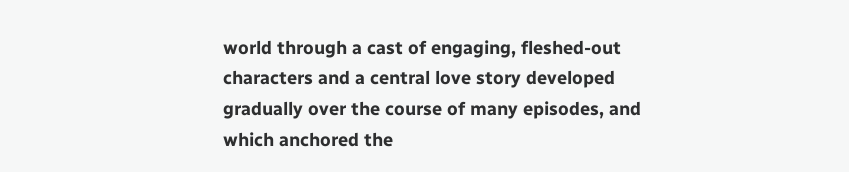world through a cast of engaging, fleshed-out characters and a central love story developed gradually over the course of many episodes, and which anchored the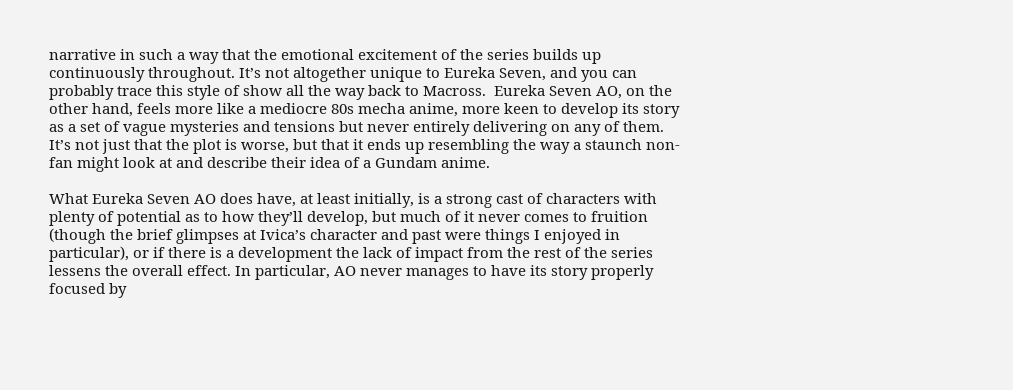narrative in such a way that the emotional excitement of the series builds up continuously throughout. It’s not altogether unique to Eureka Seven, and you can probably trace this style of show all the way back to Macross.  Eureka Seven AO, on the other hand, feels more like a mediocre 80s mecha anime, more keen to develop its story as a set of vague mysteries and tensions but never entirely delivering on any of them. It’s not just that the plot is worse, but that it ends up resembling the way a staunch non-fan might look at and describe their idea of a Gundam anime.

What Eureka Seven AO does have, at least initially, is a strong cast of characters with plenty of potential as to how they’ll develop, but much of it never comes to fruition (though the brief glimpses at Ivica’s character and past were things I enjoyed in particular), or if there is a development the lack of impact from the rest of the series lessens the overall effect. In particular, AO never manages to have its story properly focused by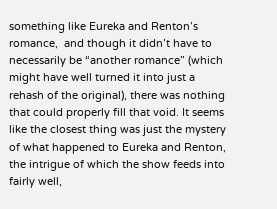something like Eureka and Renton’s romance,  and though it didn’t have to necessarily be “another romance” (which might have well turned it into just a rehash of the original), there was nothing that could properly fill that void. It seems like the closest thing was just the mystery of what happened to Eureka and Renton, the intrigue of which the show feeds into fairly well,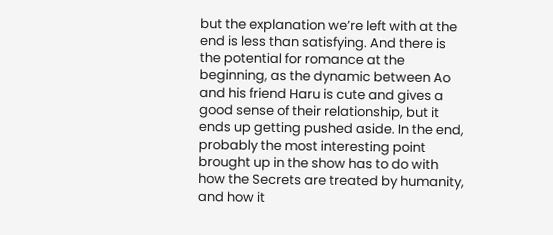but the explanation we’re left with at the end is less than satisfying. And there is the potential for romance at the beginning, as the dynamic between Ao and his friend Haru is cute and gives a good sense of their relationship, but it ends up getting pushed aside. In the end, probably the most interesting point brought up in the show has to do with how the Secrets are treated by humanity, and how it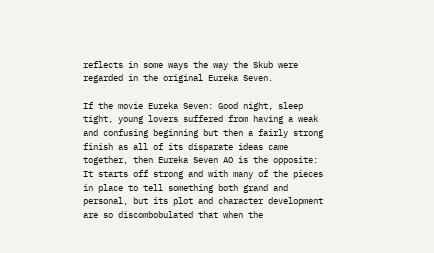reflects in some ways the way the Skub were regarded in the original Eureka Seven.

If the movie Eureka Seven: Good night, sleep tight, young lovers suffered from having a weak and confusing beginning but then a fairly strong finish as all of its disparate ideas came together, then Eureka Seven AO is the opposite: It starts off strong and with many of the pieces in place to tell something both grand and personal, but its plot and character development are so discombobulated that when the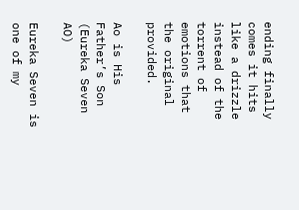ending finally comes it hits like a drizzle instead of the torrent of emotions that the original provided.

Ao is His Father’s Son (Eureka Seven AO)

Eureka Seven is one of my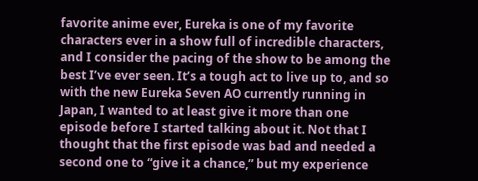favorite anime ever, Eureka is one of my favorite characters ever in a show full of incredible characters, and I consider the pacing of the show to be among the best I’ve ever seen. It’s a tough act to live up to, and so with the new Eureka Seven AO currently running in Japan, I wanted to at least give it more than one episode before I started talking about it. Not that I thought that the first episode was bad and needed a second one to “give it a chance,” but my experience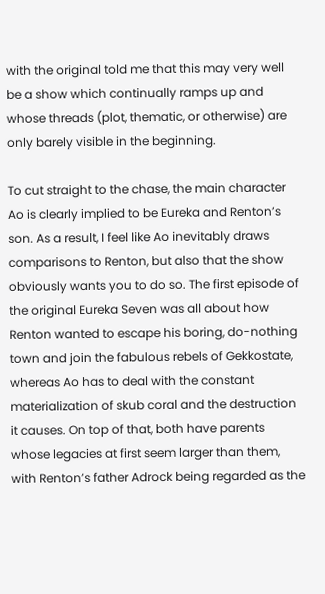with the original told me that this may very well be a show which continually ramps up and whose threads (plot, thematic, or otherwise) are only barely visible in the beginning.

To cut straight to the chase, the main character Ao is clearly implied to be Eureka and Renton’s son. As a result, I feel like Ao inevitably draws comparisons to Renton, but also that the show obviously wants you to do so. The first episode of the original Eureka Seven was all about how Renton wanted to escape his boring, do-nothing town and join the fabulous rebels of Gekkostate, whereas Ao has to deal with the constant materialization of skub coral and the destruction it causes. On top of that, both have parents whose legacies at first seem larger than them, with Renton’s father Adrock being regarded as the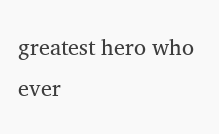greatest hero who ever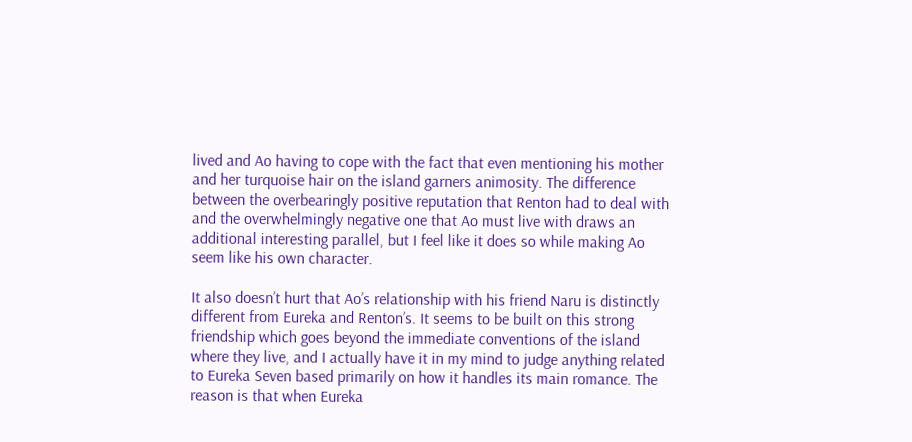lived and Ao having to cope with the fact that even mentioning his mother and her turquoise hair on the island garners animosity. The difference between the overbearingly positive reputation that Renton had to deal with and the overwhelmingly negative one that Ao must live with draws an additional interesting parallel, but I feel like it does so while making Ao seem like his own character.

It also doesn’t hurt that Ao’s relationship with his friend Naru is distinctly different from Eureka and Renton’s. It seems to be built on this strong friendship which goes beyond the immediate conventions of the island where they live, and I actually have it in my mind to judge anything related to Eureka Seven based primarily on how it handles its main romance. The reason is that when Eureka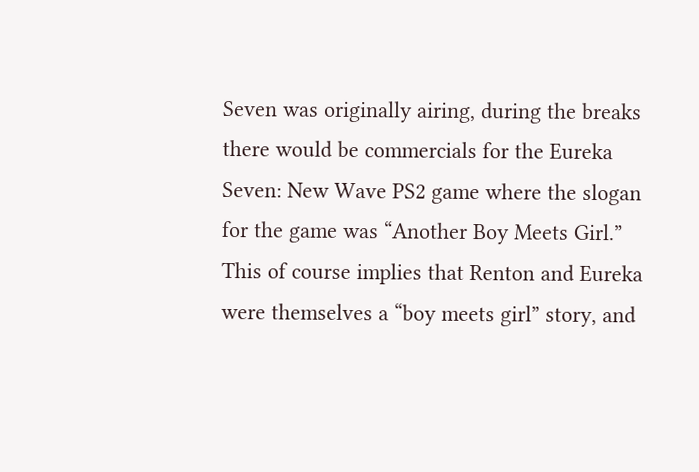Seven was originally airing, during the breaks there would be commercials for the Eureka Seven: New Wave PS2 game where the slogan for the game was “Another Boy Meets Girl.” This of course implies that Renton and Eureka were themselves a “boy meets girl” story, and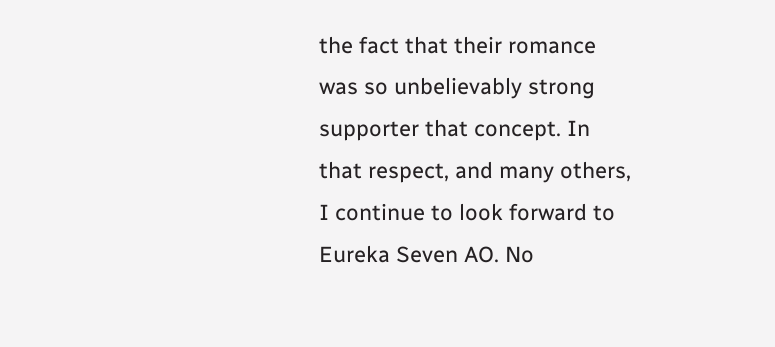the fact that their romance was so unbelievably strong supporter that concept. In that respect, and many others, I continue to look forward to Eureka Seven AO. No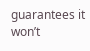guarantees it won’t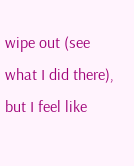wipe out (see what I did there), but I feel like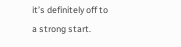it’s definitely off to a strong start.